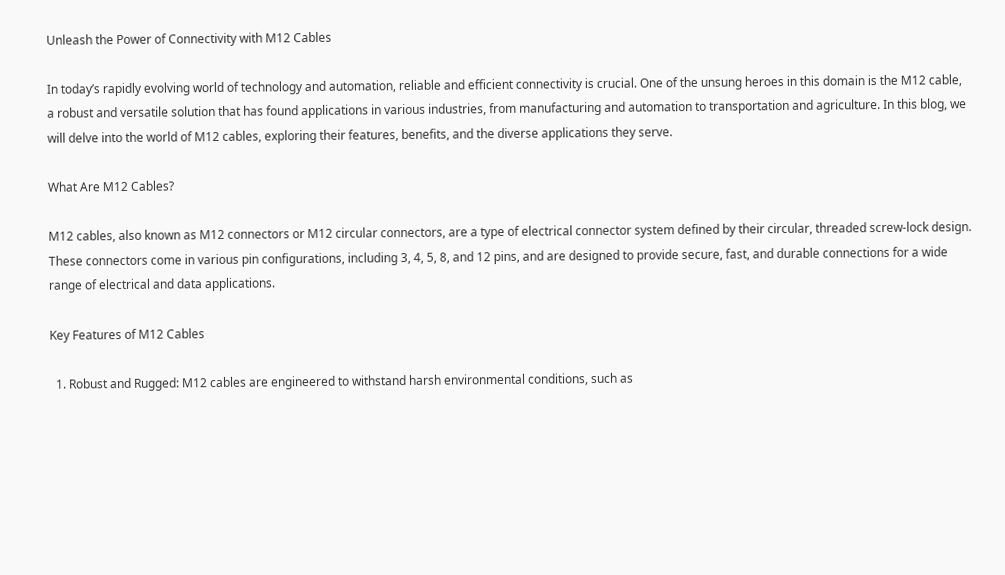Unleash the Power of Connectivity with M12 Cables

In today’s rapidly evolving world of technology and automation, reliable and efficient connectivity is crucial. One of the unsung heroes in this domain is the M12 cable, a robust and versatile solution that has found applications in various industries, from manufacturing and automation to transportation and agriculture. In this blog, we will delve into the world of M12 cables, exploring their features, benefits, and the diverse applications they serve.

What Are M12 Cables?

M12 cables, also known as M12 connectors or M12 circular connectors, are a type of electrical connector system defined by their circular, threaded screw-lock design. These connectors come in various pin configurations, including 3, 4, 5, 8, and 12 pins, and are designed to provide secure, fast, and durable connections for a wide range of electrical and data applications.

Key Features of M12 Cables

  1. Robust and Rugged: M12 cables are engineered to withstand harsh environmental conditions, such as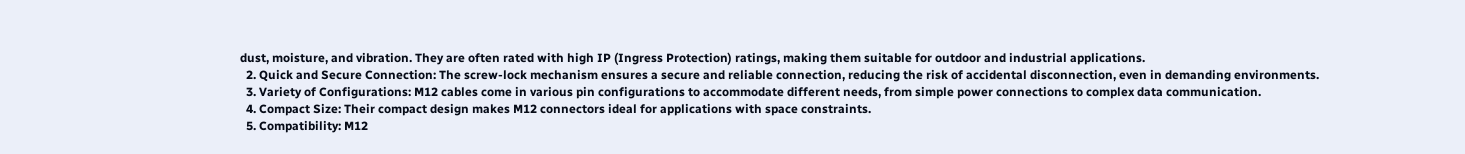dust, moisture, and vibration. They are often rated with high IP (Ingress Protection) ratings, making them suitable for outdoor and industrial applications.
  2. Quick and Secure Connection: The screw-lock mechanism ensures a secure and reliable connection, reducing the risk of accidental disconnection, even in demanding environments.
  3. Variety of Configurations: M12 cables come in various pin configurations to accommodate different needs, from simple power connections to complex data communication.
  4. Compact Size: Their compact design makes M12 connectors ideal for applications with space constraints.
  5. Compatibility: M12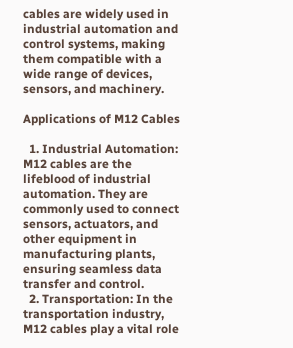cables are widely used in industrial automation and control systems, making them compatible with a wide range of devices, sensors, and machinery.

Applications of M12 Cables

  1. Industrial Automation: M12 cables are the lifeblood of industrial automation. They are commonly used to connect sensors, actuators, and other equipment in manufacturing plants, ensuring seamless data transfer and control.
  2. Transportation: In the transportation industry, M12 cables play a vital role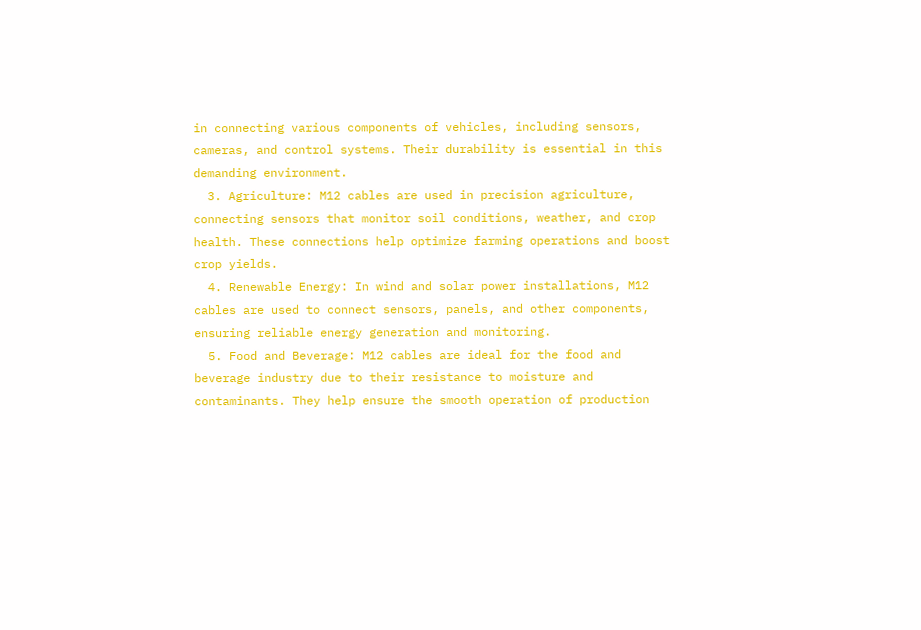in connecting various components of vehicles, including sensors, cameras, and control systems. Their durability is essential in this demanding environment.
  3. Agriculture: M12 cables are used in precision agriculture, connecting sensors that monitor soil conditions, weather, and crop health. These connections help optimize farming operations and boost crop yields.
  4. Renewable Energy: In wind and solar power installations, M12 cables are used to connect sensors, panels, and other components, ensuring reliable energy generation and monitoring.
  5. Food and Beverage: M12 cables are ideal for the food and beverage industry due to their resistance to moisture and contaminants. They help ensure the smooth operation of production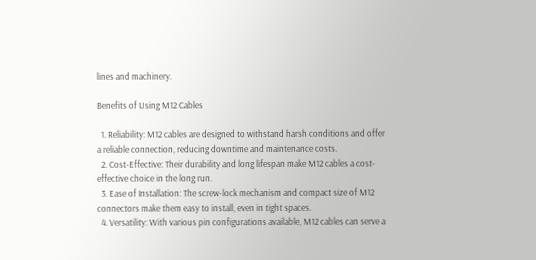lines and machinery.

Benefits of Using M12 Cables

  1. Reliability: M12 cables are designed to withstand harsh conditions and offer a reliable connection, reducing downtime and maintenance costs.
  2. Cost-Effective: Their durability and long lifespan make M12 cables a cost-effective choice in the long run.
  3. Ease of Installation: The screw-lock mechanism and compact size of M12 connectors make them easy to install, even in tight spaces.
  4. Versatility: With various pin configurations available, M12 cables can serve a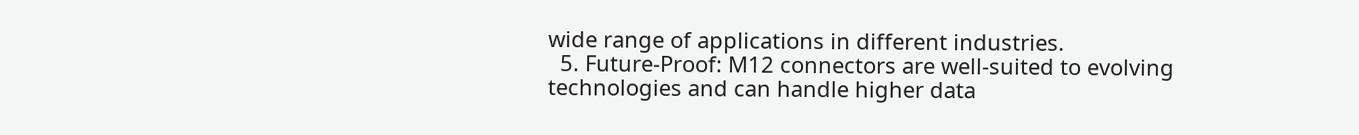wide range of applications in different industries.
  5. Future-Proof: M12 connectors are well-suited to evolving technologies and can handle higher data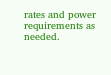rates and power requirements as needed.